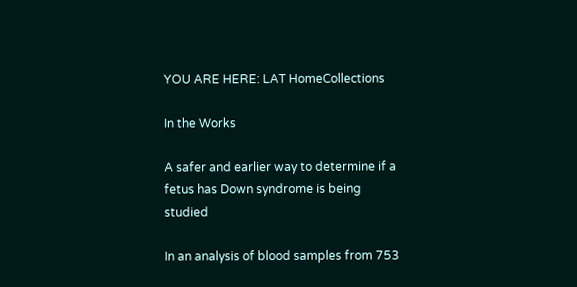YOU ARE HERE: LAT HomeCollections

In the Works

A safer and earlier way to determine if a fetus has Down syndrome is being studied

In an analysis of blood samples from 753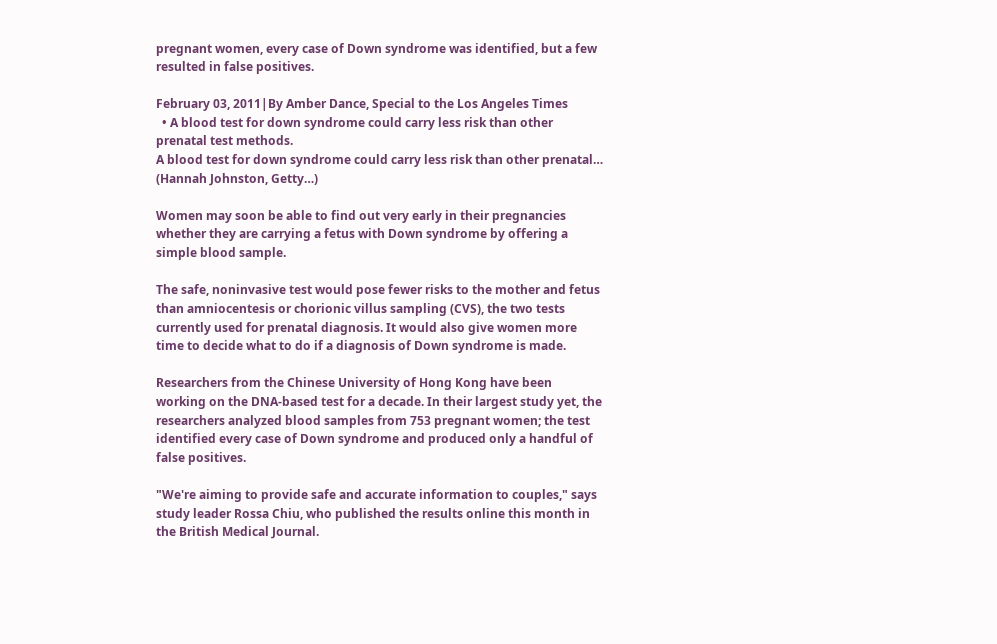pregnant women, every case of Down syndrome was identified, but a few resulted in false positives.

February 03, 2011|By Amber Dance, Special to the Los Angeles Times
  • A blood test for down syndrome could carry less risk than other prenatal test methods.
A blood test for down syndrome could carry less risk than other prenatal… (Hannah Johnston, Getty…)

Women may soon be able to find out very early in their pregnancies whether they are carrying a fetus with Down syndrome by offering a simple blood sample.

The safe, noninvasive test would pose fewer risks to the mother and fetus than amniocentesis or chorionic villus sampling (CVS), the two tests currently used for prenatal diagnosis. It would also give women more time to decide what to do if a diagnosis of Down syndrome is made.

Researchers from the Chinese University of Hong Kong have been working on the DNA-based test for a decade. In their largest study yet, the researchers analyzed blood samples from 753 pregnant women; the test identified every case of Down syndrome and produced only a handful of false positives.

"We're aiming to provide safe and accurate information to couples," says study leader Rossa Chiu, who published the results online this month in the British Medical Journal.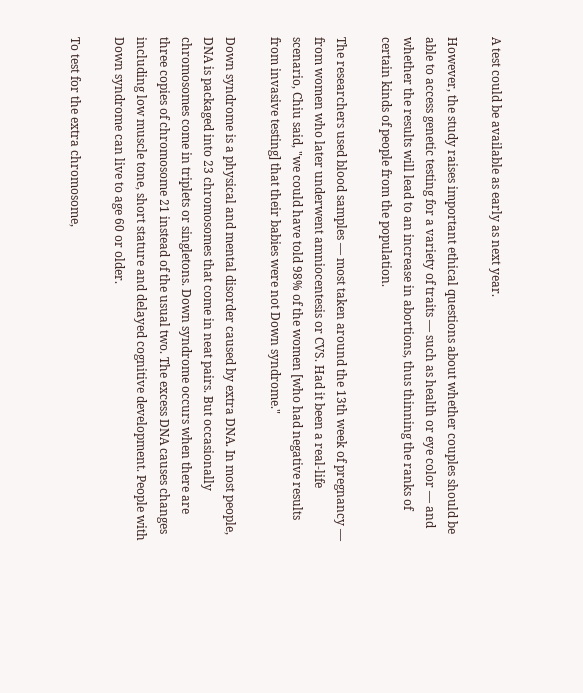A test could be available as early as next year.

However, the study raises important ethical questions about whether couples should be able to access genetic testing for a variety of traits — such as health or eye color — and whether the results will lead to an increase in abortions, thus thinning the ranks of certain kinds of people from the population.

The researchers used blood samples — most taken around the 13th week of pregnancy — from women who later underwent amniocentesis or CVS. Had it been a real-life scenario, Chiu said, "we could have told 98% of the women [who had negative results from invasive testing] that their babies were not Down syndrome."

Down syndrome is a physical and mental disorder caused by extra DNA. In most people, DNA is packaged into 23 chromosomes that come in neat pairs. But occasionally chromosomes come in triplets or singletons. Down syndrome occurs when there are three copies of chromosome 21 instead of the usual two. The excess DNA causes changes including low muscle tone, short stature and delayed cognitive development. People with Down syndrome can live to age 60 or older.

To test for the extra chromosome,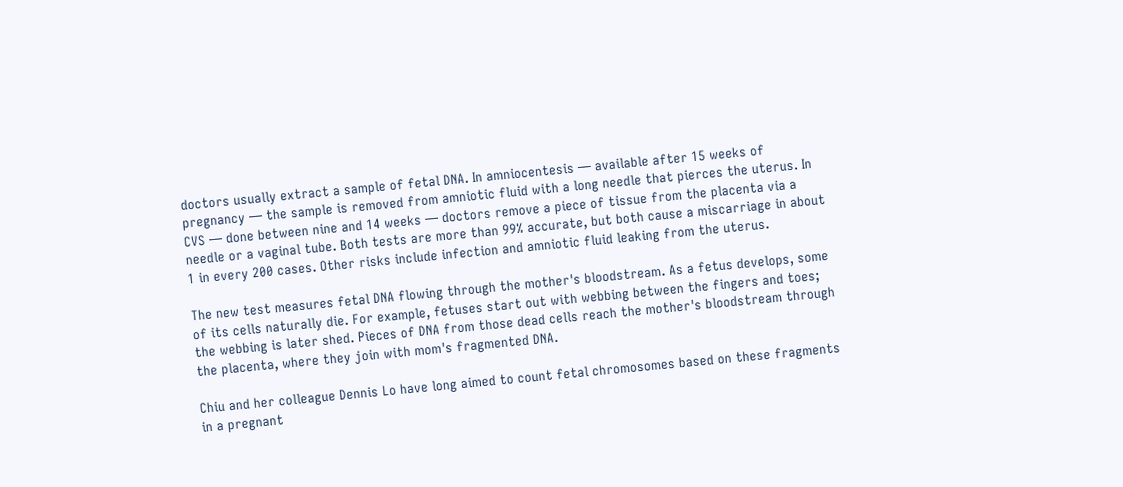doctors usually extract a sample of fetal DNA. In amniocentesis — available after 15 weeks of pregnancy — the sample is removed from amniotic fluid with a long needle that pierces the uterus. In CVS — done between nine and 14 weeks — doctors remove a piece of tissue from the placenta via a needle or a vaginal tube. Both tests are more than 99% accurate, but both cause a miscarriage in about 1 in every 200 cases. Other risks include infection and amniotic fluid leaking from the uterus.

The new test measures fetal DNA flowing through the mother's bloodstream. As a fetus develops, some of its cells naturally die. For example, fetuses start out with webbing between the fingers and toes; the webbing is later shed. Pieces of DNA from those dead cells reach the mother's bloodstream through the placenta, where they join with mom's fragmented DNA.

Chiu and her colleague Dennis Lo have long aimed to count fetal chromosomes based on these fragments in a pregnant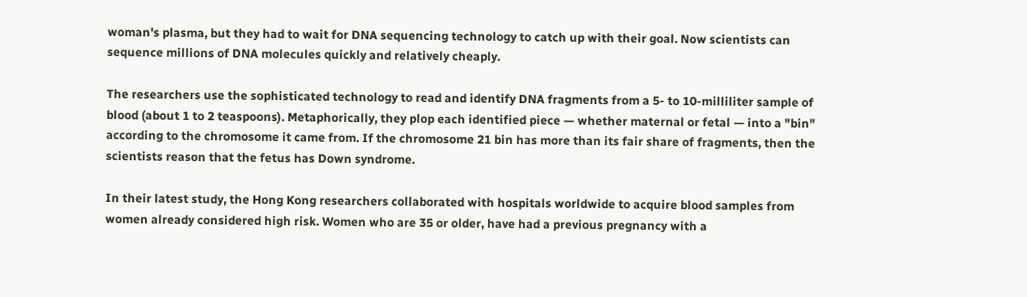woman's plasma, but they had to wait for DNA sequencing technology to catch up with their goal. Now scientists can sequence millions of DNA molecules quickly and relatively cheaply.

The researchers use the sophisticated technology to read and identify DNA fragments from a 5- to 10-milliliter sample of blood (about 1 to 2 teaspoons). Metaphorically, they plop each identified piece — whether maternal or fetal — into a "bin" according to the chromosome it came from. If the chromosome 21 bin has more than its fair share of fragments, then the scientists reason that the fetus has Down syndrome.

In their latest study, the Hong Kong researchers collaborated with hospitals worldwide to acquire blood samples from women already considered high risk. Women who are 35 or older, have had a previous pregnancy with a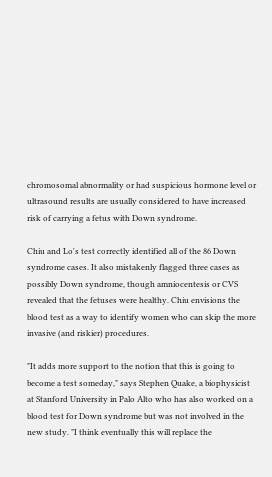chromosomal abnormality or had suspicious hormone level or ultrasound results are usually considered to have increased risk of carrying a fetus with Down syndrome.

Chiu and Lo's test correctly identified all of the 86 Down syndrome cases. It also mistakenly flagged three cases as possibly Down syndrome, though amniocentesis or CVS revealed that the fetuses were healthy. Chiu envisions the blood test as a way to identify women who can skip the more invasive (and riskier) procedures.

"It adds more support to the notion that this is going to become a test someday," says Stephen Quake, a biophysicist at Stanford University in Palo Alto who has also worked on a blood test for Down syndrome but was not involved in the new study. "I think eventually this will replace the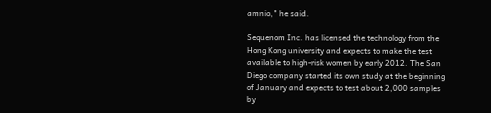amnio," he said.

Sequenom Inc. has licensed the technology from the Hong Kong university and expects to make the test available to high-risk women by early 2012. The San Diego company started its own study at the beginning of January and expects to test about 2,000 samples by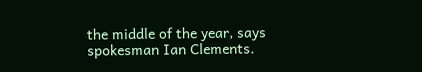the middle of the year, says spokesman Ian Clements.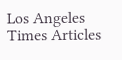Los Angeles Times Articles